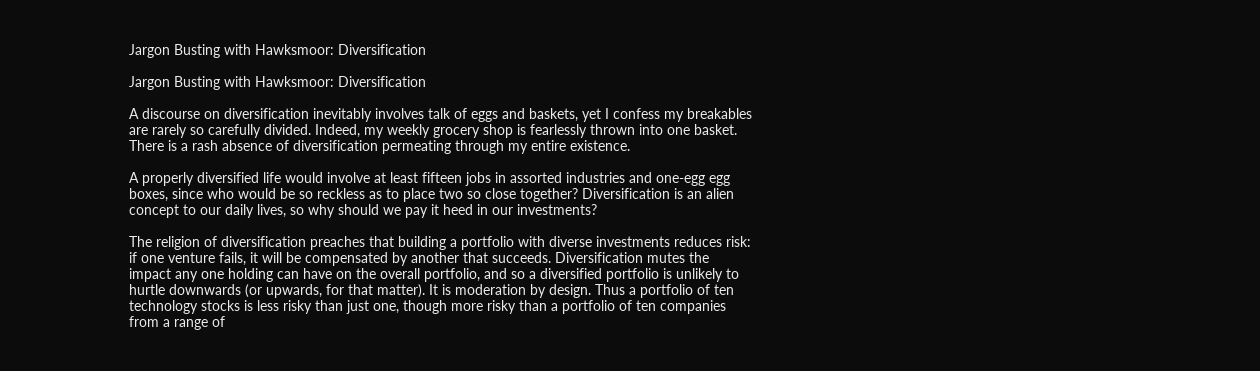Jargon Busting with Hawksmoor: Diversification

Jargon Busting with Hawksmoor: Diversification

A discourse on diversification inevitably involves talk of eggs and baskets, yet I confess my breakables are rarely so carefully divided. Indeed, my weekly grocery shop is fearlessly thrown into one basket. There is a rash absence of diversification permeating through my entire existence.

A properly diversified life would involve at least fifteen jobs in assorted industries and one-egg egg boxes, since who would be so reckless as to place two so close together? Diversification is an alien concept to our daily lives, so why should we pay it heed in our investments?

The religion of diversification preaches that building a portfolio with diverse investments reduces risk: if one venture fails, it will be compensated by another that succeeds. Diversification mutes the impact any one holding can have on the overall portfolio, and so a diversified portfolio is unlikely to hurtle downwards (or upwards, for that matter). It is moderation by design. Thus a portfolio of ten technology stocks is less risky than just one, though more risky than a portfolio of ten companies from a range of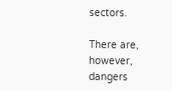sectors.

There are, however, dangers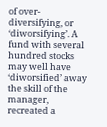of over-diversifying, or ‘diworsifying’. A fund with several hundred stocks may well have ‘diworsified’ away the skill of the manager, recreated a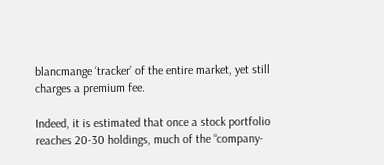blancmange ‘tracker’ of the entire market, yet still charges a premium fee.

Indeed, it is estimated that once a stock portfolio reaches 20-30 holdings, much of the “company-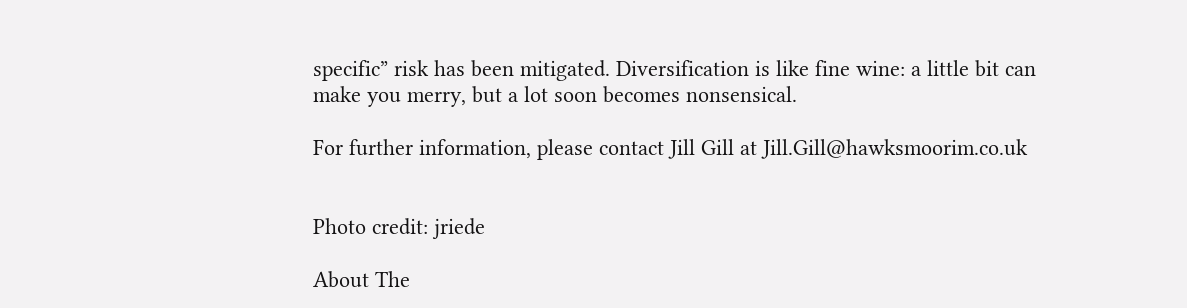specific” risk has been mitigated. Diversification is like fine wine: a little bit can make you merry, but a lot soon becomes nonsensical.

For further information, please contact Jill Gill at Jill.Gill@hawksmoorim.co.uk


Photo credit: jriede

About The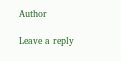Author

Leave a reply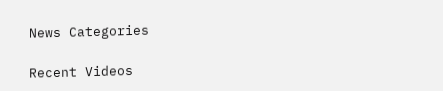News Categories

Recent Videos